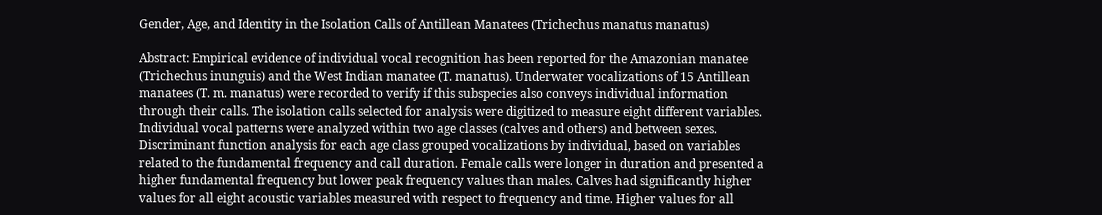Gender, Age, and Identity in the Isolation Calls of Antillean Manatees (Trichechus manatus manatus)

Abstract: Empirical evidence of individual vocal recognition has been reported for the Amazonian manatee (Trichechus inunguis) and the West Indian manatee (T. manatus). Underwater vocalizations of 15 Antillean manatees (T. m. manatus) were recorded to verify if this subspecies also conveys individual information through their calls. The isolation calls selected for analysis were digitized to measure eight different variables. Individual vocal patterns were analyzed within two age classes (calves and others) and between sexes. Discriminant function analysis for each age class grouped vocalizations by individual, based on variables related to the fundamental frequency and call duration. Female calls were longer in duration and presented a higher fundamental frequency but lower peak frequency values than males. Calves had significantly higher values for all eight acoustic variables measured with respect to frequency and time. Higher values for all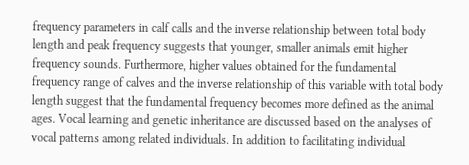frequency parameters in calf calls and the inverse relationship between total body length and peak frequency suggests that younger, smaller animals emit higher frequency sounds. Furthermore, higher values obtained for the fundamental frequency range of calves and the inverse relationship of this variable with total body length suggest that the fundamental frequency becomes more defined as the animal ages. Vocal learning and genetic inheritance are discussed based on the analyses of vocal patterns among related individuals. In addition to facilitating individual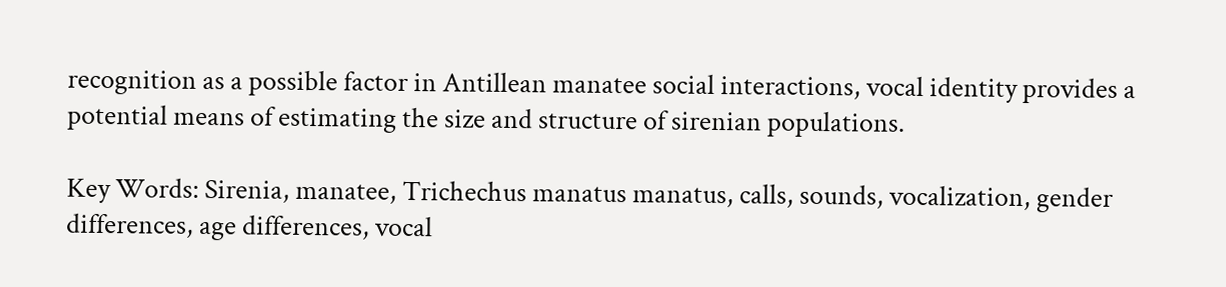recognition as a possible factor in Antillean manatee social interactions, vocal identity provides a potential means of estimating the size and structure of sirenian populations.

Key Words: Sirenia, manatee, Trichechus manatus manatus, calls, sounds, vocalization, gender differences, age differences, vocal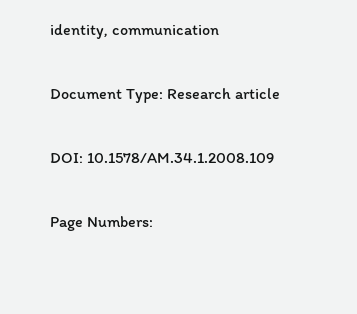identity, communication

Document Type: Research article

DOI: 10.1578/AM.34.1.2008.109

Page Numbers: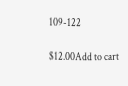109-122

$12.00Add to cart